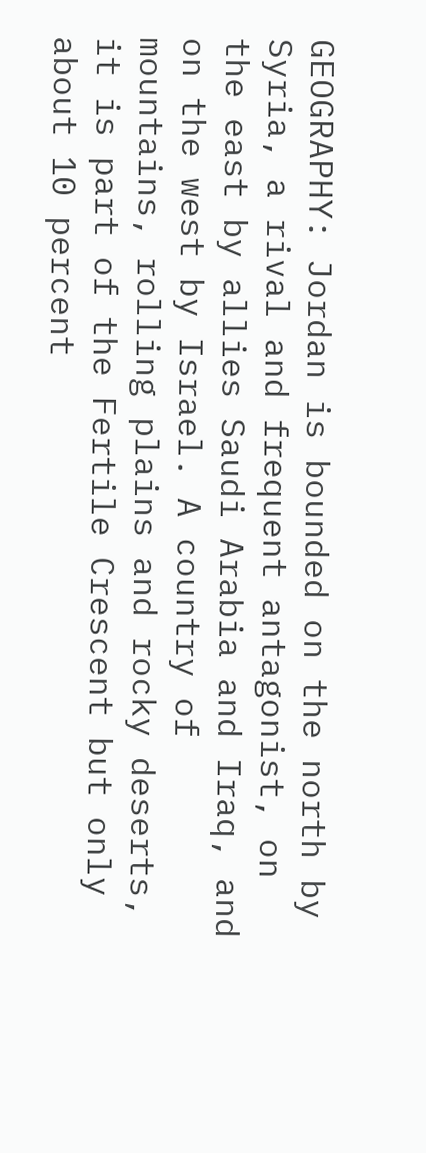GEOGRAPHY: Jordan is bounded on the north by Syria, a rival and frequent antagonist, on the east by allies Saudi Arabia and Iraq, and on the west by Israel. A country of mountains, rolling plains and rocky deserts, it is part of the Fertile Crescent but only about 10 percent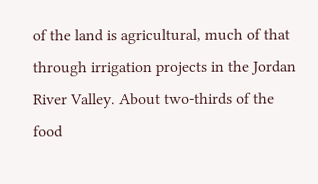of the land is agricultural, much of that through irrigation projects in the Jordan River Valley. About two-thirds of the food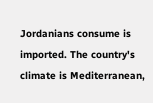Jordanians consume is imported. The country's climate is Mediterranean,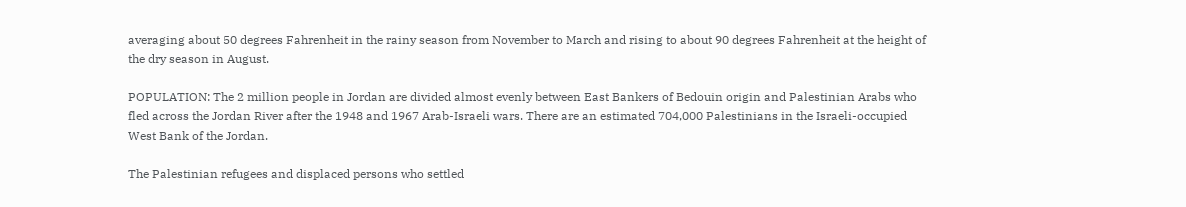averaging about 50 degrees Fahrenheit in the rainy season from November to March and rising to about 90 degrees Fahrenheit at the height of the dry season in August.

POPULATION: The 2 million people in Jordan are divided almost evenly between East Bankers of Bedouin origin and Palestinian Arabs who fled across the Jordan River after the 1948 and 1967 Arab-Israeli wars. There are an estimated 704,000 Palestinians in the Israeli-occupied West Bank of the Jordan.

The Palestinian refugees and displaced persons who settled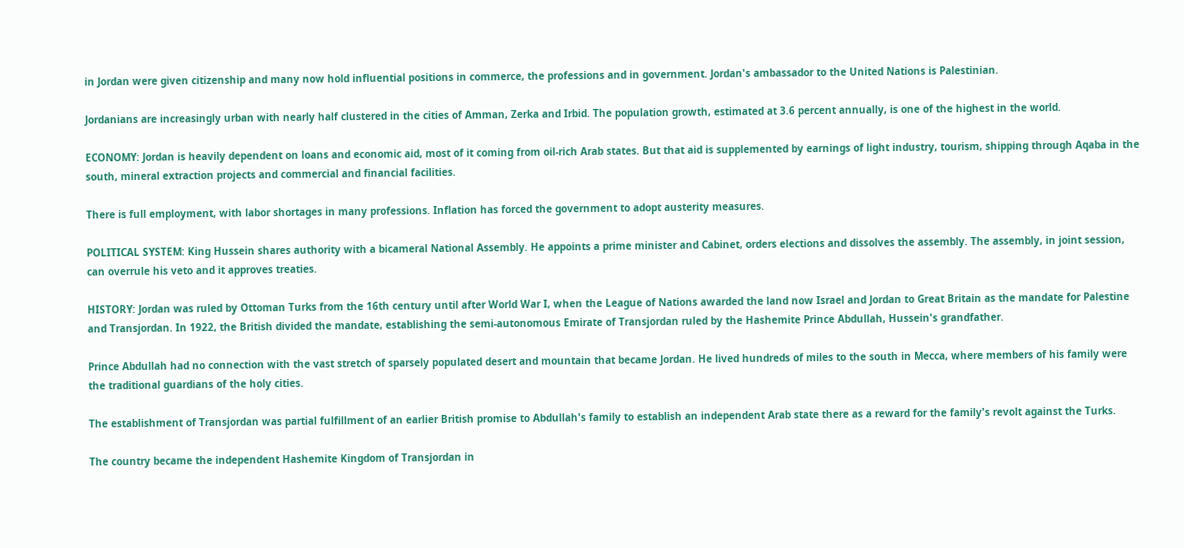in Jordan were given citizenship and many now hold influential positions in commerce, the professions and in government. Jordan's ambassador to the United Nations is Palestinian.

Jordanians are increasingly urban with nearly half clustered in the cities of Amman, Zerka and Irbid. The population growth, estimated at 3.6 percent annually, is one of the highest in the world.

ECONOMY: Jordan is heavily dependent on loans and economic aid, most of it coming from oil-rich Arab states. But that aid is supplemented by earnings of light industry, tourism, shipping through Aqaba in the south, mineral extraction projects and commercial and financial facilities.

There is full employment, with labor shortages in many professions. Inflation has forced the government to adopt austerity measures.

POLITICAL SYSTEM: King Hussein shares authority with a bicameral National Assembly. He appoints a prime minister and Cabinet, orders elections and dissolves the assembly. The assembly, in joint session, can overrule his veto and it approves treaties.

HISTORY: Jordan was ruled by Ottoman Turks from the 16th century until after World War I, when the League of Nations awarded the land now Israel and Jordan to Great Britain as the mandate for Palestine and Transjordan. In 1922, the British divided the mandate, establishing the semi-autonomous Emirate of Transjordan ruled by the Hashemite Prince Abdullah, Hussein's grandfather.

Prince Abdullah had no connection with the vast stretch of sparsely populated desert and mountain that became Jordan. He lived hundreds of miles to the south in Mecca, where members of his family were the traditional guardians of the holy cities.

The establishment of Transjordan was partial fulfillment of an earlier British promise to Abdullah's family to establish an independent Arab state there as a reward for the family's revolt against the Turks.

The country became the independent Hashemite Kingdom of Transjordan in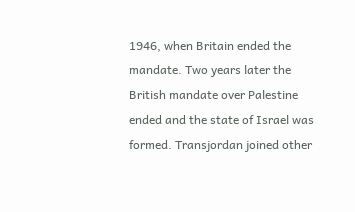1946, when Britain ended the mandate. Two years later the British mandate over Palestine ended and the state of Israel was formed. Transjordan joined other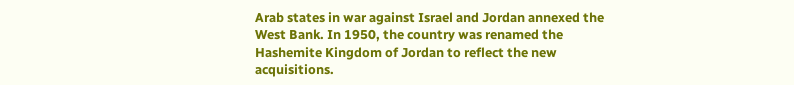Arab states in war against Israel and Jordan annexed the West Bank. In 1950, the country was renamed the Hashemite Kingdom of Jordan to reflect the new acquisitions.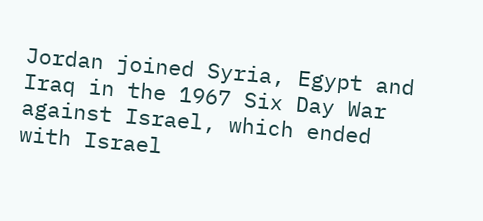Jordan joined Syria, Egypt and Iraq in the 1967 Six Day War against Israel, which ended with Israel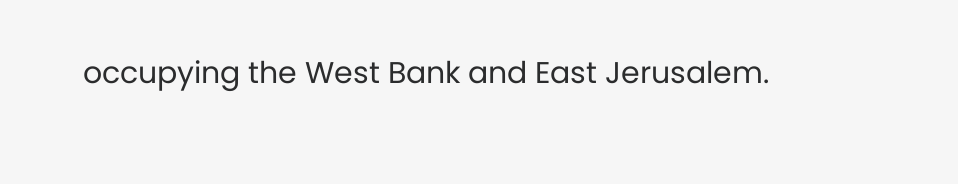occupying the West Bank and East Jerusalem.